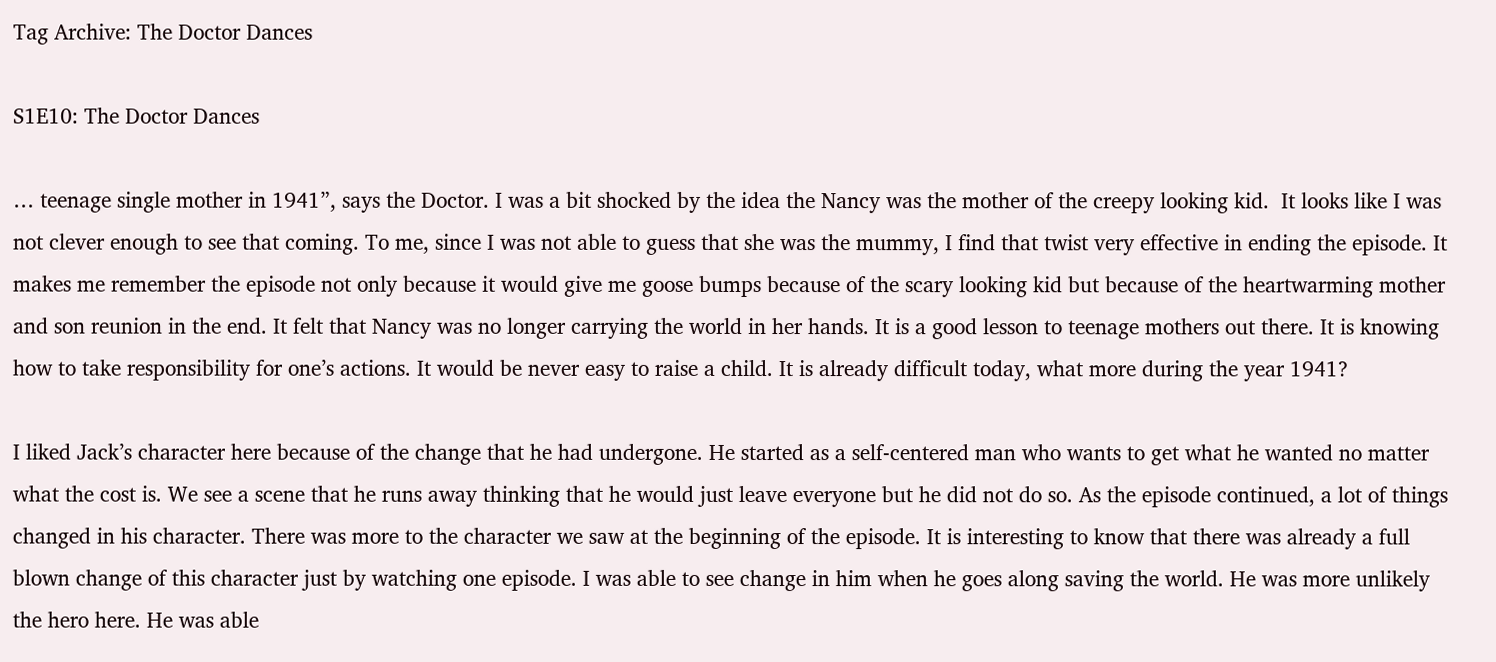Tag Archive: The Doctor Dances

S1E10: The Doctor Dances

… teenage single mother in 1941”, says the Doctor. I was a bit shocked by the idea the Nancy was the mother of the creepy looking kid.  It looks like I was not clever enough to see that coming. To me, since I was not able to guess that she was the mummy, I find that twist very effective in ending the episode. It makes me remember the episode not only because it would give me goose bumps because of the scary looking kid but because of the heartwarming mother and son reunion in the end. It felt that Nancy was no longer carrying the world in her hands. It is a good lesson to teenage mothers out there. It is knowing how to take responsibility for one’s actions. It would be never easy to raise a child. It is already difficult today, what more during the year 1941?

I liked Jack’s character here because of the change that he had undergone. He started as a self-centered man who wants to get what he wanted no matter what the cost is. We see a scene that he runs away thinking that he would just leave everyone but he did not do so. As the episode continued, a lot of things changed in his character. There was more to the character we saw at the beginning of the episode. It is interesting to know that there was already a full blown change of this character just by watching one episode. I was able to see change in him when he goes along saving the world. He was more unlikely the hero here. He was able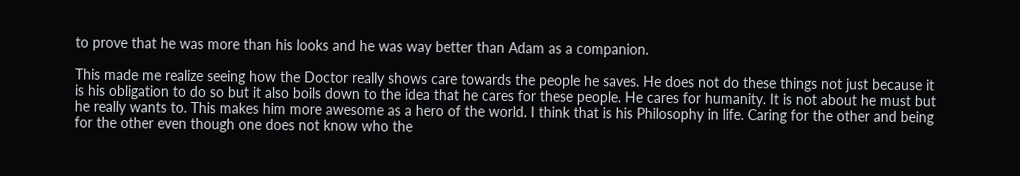to prove that he was more than his looks and he was way better than Adam as a companion.

This made me realize seeing how the Doctor really shows care towards the people he saves. He does not do these things not just because it is his obligation to do so but it also boils down to the idea that he cares for these people. He cares for humanity. It is not about he must but he really wants to. This makes him more awesome as a hero of the world. I think that is his Philosophy in life. Caring for the other and being for the other even though one does not know who the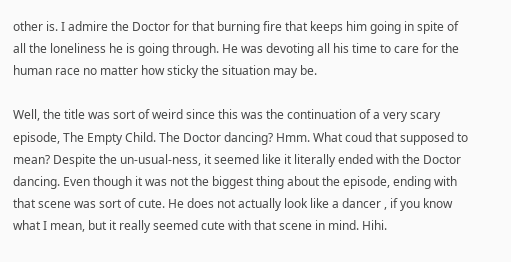other is. I admire the Doctor for that burning fire that keeps him going in spite of all the loneliness he is going through. He was devoting all his time to care for the human race no matter how sticky the situation may be.

Well, the title was sort of weird since this was the continuation of a very scary episode, The Empty Child. The Doctor dancing? Hmm. What coud that supposed to mean? Despite the un-usual-ness, it seemed like it literally ended with the Doctor dancing. Even though it was not the biggest thing about the episode, ending with that scene was sort of cute. He does not actually look like a dancer , if you know what I mean, but it really seemed cute with that scene in mind. Hihi.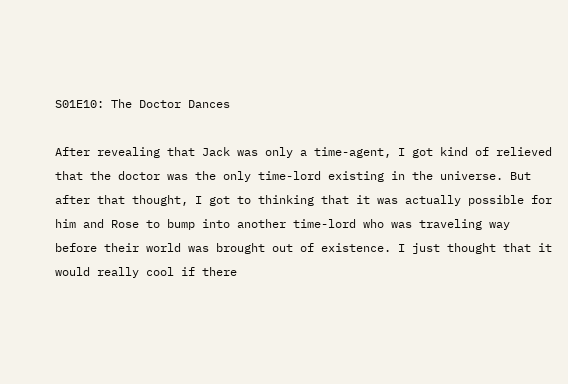S01E10: The Doctor Dances

After revealing that Jack was only a time-agent, I got kind of relieved that the doctor was the only time-lord existing in the universe. But after that thought, I got to thinking that it was actually possible for him and Rose to bump into another time-lord who was traveling way before their world was brought out of existence. I just thought that it would really cool if there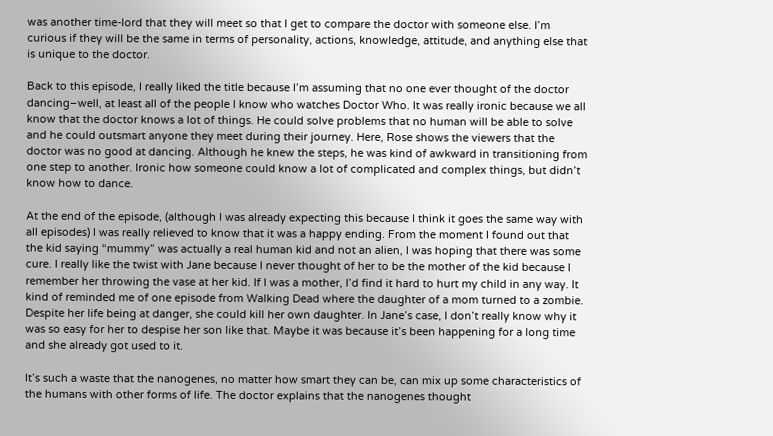was another time-lord that they will meet so that I get to compare the doctor with someone else. I’m curious if they will be the same in terms of personality, actions, knowledge, attitude, and anything else that is unique to the doctor.

Back to this episode, I really liked the title because I’m assuming that no one ever thought of the doctor dancing–well, at least all of the people I know who watches Doctor Who. It was really ironic because we all know that the doctor knows a lot of things. He could solve problems that no human will be able to solve and he could outsmart anyone they meet during their journey. Here, Rose shows the viewers that the doctor was no good at dancing. Although he knew the steps, he was kind of awkward in transitioning from one step to another. Ironic how someone could know a lot of complicated and complex things, but didn’t know how to dance.

At the end of the episode, (although I was already expecting this because I think it goes the same way with all episodes) I was really relieved to know that it was a happy ending. From the moment I found out that the kid saying “mummy” was actually a real human kid and not an alien, I was hoping that there was some cure. I really like the twist with Jane because I never thought of her to be the mother of the kid because I remember her throwing the vase at her kid. If I was a mother, I’d find it hard to hurt my child in any way. It kind of reminded me of one episode from Walking Dead where the daughter of a mom turned to a zombie. Despite her life being at danger, she could kill her own daughter. In Jane’s case, I don’t really know why it was so easy for her to despise her son like that. Maybe it was because it’s been happening for a long time and she already got used to it.

It’s such a waste that the nanogenes, no matter how smart they can be, can mix up some characteristics of the humans with other forms of life. The doctor explains that the nanogenes thought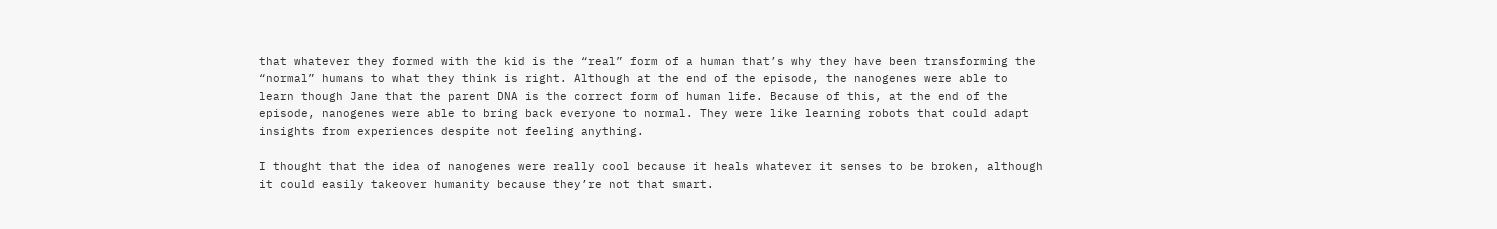that whatever they formed with the kid is the “real” form of a human that’s why they have been transforming the “normal” humans to what they think is right. Although at the end of the episode, the nanogenes were able to learn though Jane that the parent DNA is the correct form of human life. Because of this, at the end of the episode, nanogenes were able to bring back everyone to normal. They were like learning robots that could adapt insights from experiences despite not feeling anything.

I thought that the idea of nanogenes were really cool because it heals whatever it senses to be broken, although it could easily takeover humanity because they’re not that smart.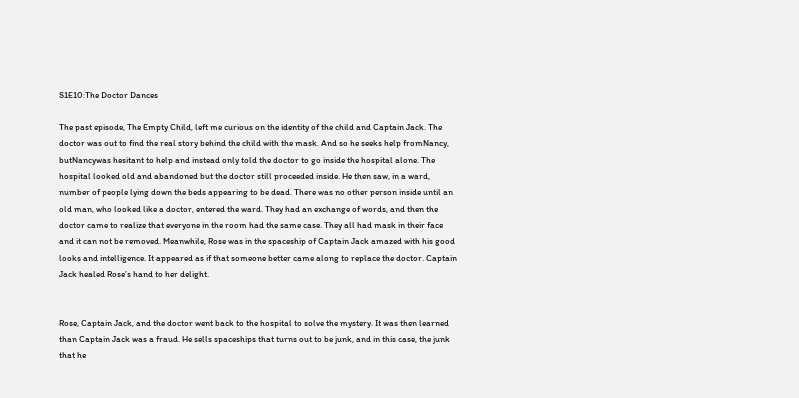S1E10:The Doctor Dances

The past episode, The Empty Child, left me curious on the identity of the child and Captain Jack. The doctor was out to find the real story behind the child with the mask. And so he seeks help fromNancy, butNancywas hesitant to help and instead only told the doctor to go inside the hospital alone. The hospital looked old and abandoned but the doctor still proceeded inside. He then saw, in a ward, number of people lying down the beds appearing to be dead. There was no other person inside until an old man, who looked like a doctor, entered the ward. They had an exchange of words, and then the doctor came to realize that everyone in the room had the same case. They all had mask in their face and it can not be removed. Meanwhile, Rose was in the spaceship of Captain Jack amazed with his good looks and intelligence. It appeared as if that someone better came along to replace the doctor. Captain Jack healed Rose’s hand to her delight.


Rose, Captain Jack, and the doctor went back to the hospital to solve the mystery. It was then learned than Captain Jack was a fraud. He sells spaceships that turns out to be junk, and in this case, the junk that he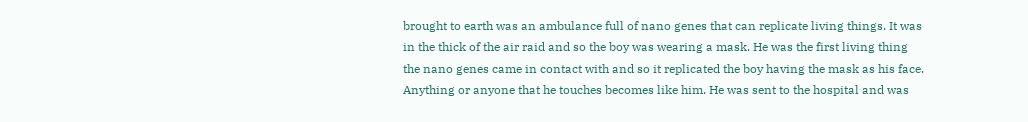brought to earth was an ambulance full of nano genes that can replicate living things. It was in the thick of the air raid and so the boy was wearing a mask. He was the first living thing the nano genes came in contact with and so it replicated the boy having the mask as his face. Anything or anyone that he touches becomes like him. He was sent to the hospital and was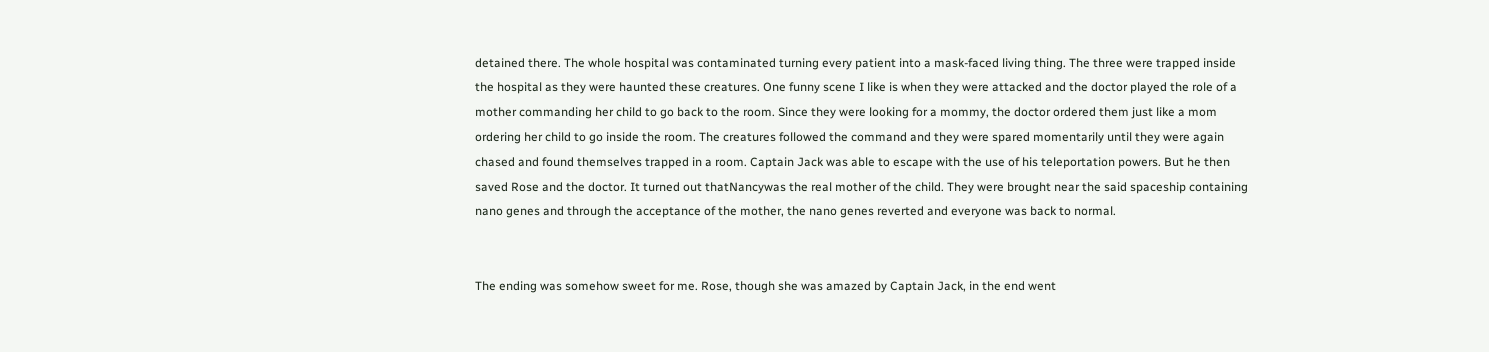detained there. The whole hospital was contaminated turning every patient into a mask-faced living thing. The three were trapped inside the hospital as they were haunted these creatures. One funny scene I like is when they were attacked and the doctor played the role of a mother commanding her child to go back to the room. Since they were looking for a mommy, the doctor ordered them just like a mom ordering her child to go inside the room. The creatures followed the command and they were spared momentarily until they were again chased and found themselves trapped in a room. Captain Jack was able to escape with the use of his teleportation powers. But he then saved Rose and the doctor. It turned out thatNancywas the real mother of the child. They were brought near the said spaceship containing nano genes and through the acceptance of the mother, the nano genes reverted and everyone was back to normal.


The ending was somehow sweet for me. Rose, though she was amazed by Captain Jack, in the end went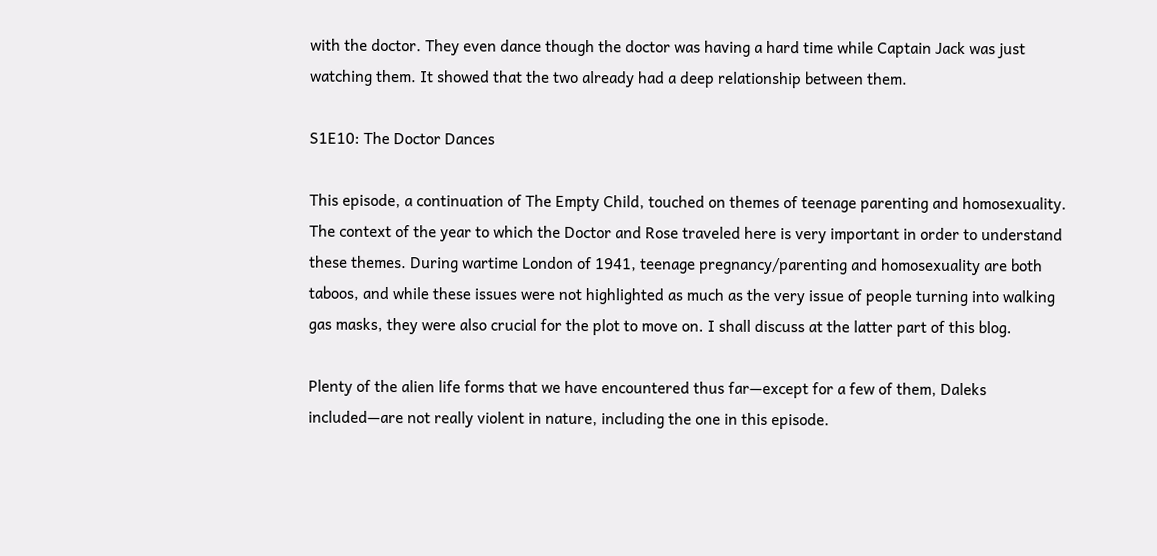with the doctor. They even dance though the doctor was having a hard time while Captain Jack was just watching them. It showed that the two already had a deep relationship between them.

S1E10: The Doctor Dances

This episode, a continuation of The Empty Child, touched on themes of teenage parenting and homosexuality. The context of the year to which the Doctor and Rose traveled here is very important in order to understand these themes. During wartime London of 1941, teenage pregnancy/parenting and homosexuality are both taboos, and while these issues were not highlighted as much as the very issue of people turning into walking gas masks, they were also crucial for the plot to move on. I shall discuss at the latter part of this blog.

Plenty of the alien life forms that we have encountered thus far—except for a few of them, Daleks included—are not really violent in nature, including the one in this episode.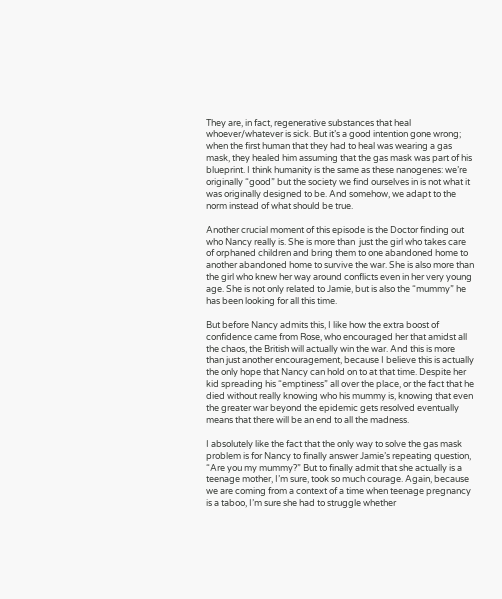They are, in fact, regenerative substances that heal whoever/whatever is sick. But it’s a good intention gone wrong; when the first human that they had to heal was wearing a gas mask, they healed him assuming that the gas mask was part of his blueprint. I think humanity is the same as these nanogenes: we’re originally “good” but the society we find ourselves in is not what it was originally designed to be. And somehow, we adapt to the norm instead of what should be true.

Another crucial moment of this episode is the Doctor finding out who Nancy really is. She is more than  just the girl who takes care of orphaned children and bring them to one abandoned home to another abandoned home to survive the war. She is also more than the girl who knew her way around conflicts even in her very young age. She is not only related to Jamie, but is also the “mummy” he has been looking for all this time.

But before Nancy admits this, I like how the extra boost of confidence came from Rose, who encouraged her that amidst all the chaos, the British will actually win the war. And this is more than just another encouragement, because I believe this is actually the only hope that Nancy can hold on to at that time. Despite her kid spreading his “emptiness” all over the place, or the fact that he died without really knowing who his mummy is, knowing that even the greater war beyond the epidemic gets resolved eventually means that there will be an end to all the madness.

I absolutely like the fact that the only way to solve the gas mask problem is for Nancy to finally answer Jamie’s repeating question, “Are you my mummy?” But to finally admit that she actually is a teenage mother, I’m sure, took so much courage. Again, because we are coming from a context of a time when teenage pregnancy is a taboo, I’m sure she had to struggle whether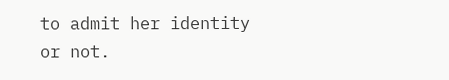to admit her identity or not.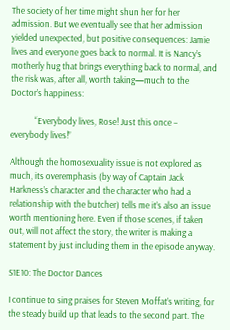The society of her time might shun her for her admission. But we eventually see that her admission yielded unexpected, but positive consequences: Jamie lives and everyone goes back to normal. It is Nancy’s motherly hug that brings everything back to normal, and the risk was, after all, worth taking—much to the Doctor’s happiness:

            “Everybody lives, Rose! Just this once – everybody lives!”

Although the homosexuality issue is not explored as much, its overemphasis (by way of Captain Jack Harkness’s character and the character who had a relationship with the butcher) tells me it’s also an issue worth mentioning here. Even if those scenes, if taken out, will not affect the story, the writer is making a statement by just including them in the episode anyway.

S1E10: The Doctor Dances

I continue to sing praises for Steven Moffat’s writing, for the steady build up that leads to the second part. The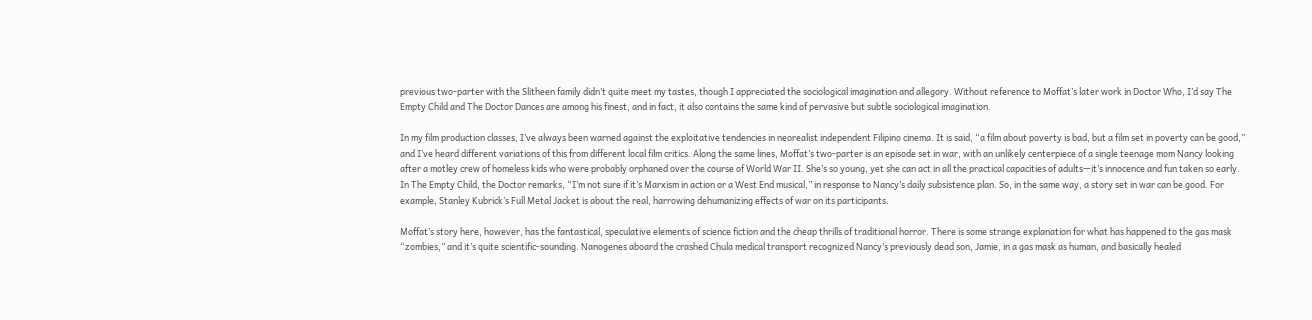previous two-parter with the Slitheen family didn’t quite meet my tastes, though I appreciated the sociological imagination and allegory. Without reference to Moffat’s later work in Doctor Who, I’d say The Empty Child and The Doctor Dances are among his finest, and in fact, it also contains the same kind of pervasive but subtle sociological imagination.

In my film production classes, I’ve always been warned against the exploitative tendencies in neorealist independent Filipino cinema. It is said, “a film about poverty is bad, but a film set in poverty can be good,” and I’ve heard different variations of this from different local film critics. Along the same lines, Moffat’s two-parter is an episode set in war, with an unlikely centerpiece of a single teenage mom Nancy looking after a motley crew of homeless kids who were probably orphaned over the course of World War II. She’s so young, yet she can act in all the practical capacities of adults—it’s innocence and fun taken so early. In The Empty Child, the Doctor remarks, “I’m not sure if it’s Marxism in action or a West End musical,” in response to Nancy’s daily subsistence plan. So, in the same way, a story set in war can be good. For example, Stanley Kubrick’s Full Metal Jacket is about the real, harrowing dehumanizing effects of war on its participants.

Moffat’s story here, however, has the fantastical, speculative elements of science fiction and the cheap thrills of traditional horror. There is some strange explanation for what has happened to the gas mask “zombies,” and it’s quite scientific-sounding. Nanogenes aboard the crashed Chula medical transport recognized Nancy’s previously dead son, Jamie, in a gas mask as human, and basically healed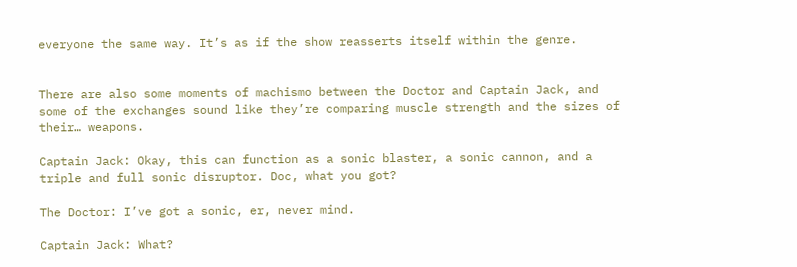everyone the same way. It’s as if the show reasserts itself within the genre.


There are also some moments of machismo between the Doctor and Captain Jack, and some of the exchanges sound like they’re comparing muscle strength and the sizes of their… weapons.

Captain Jack: Okay, this can function as a sonic blaster, a sonic cannon, and a triple and full sonic disruptor. Doc, what you got?

The Doctor: I’ve got a sonic, er, never mind.

Captain Jack: What?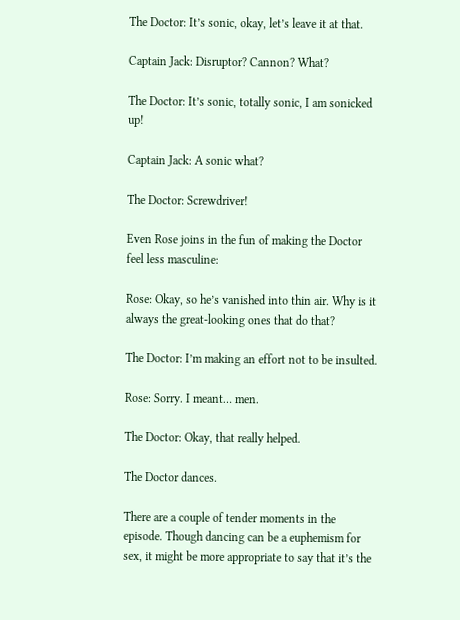The Doctor: It’s sonic, okay, let’s leave it at that.

Captain Jack: Disruptor? Cannon? What?

The Doctor: It’s sonic, totally sonic, I am sonicked up!

Captain Jack: A sonic what?

The Doctor: Screwdriver!

Even Rose joins in the fun of making the Doctor feel less masculine:

Rose: Okay, so he’s vanished into thin air. Why is it always the great-looking ones that do that?

The Doctor: I’m making an effort not to be insulted.

Rose: Sorry. I meant… men.

The Doctor: Okay, that really helped.

The Doctor dances.

There are a couple of tender moments in the episode. Though dancing can be a euphemism for sex, it might be more appropriate to say that it’s the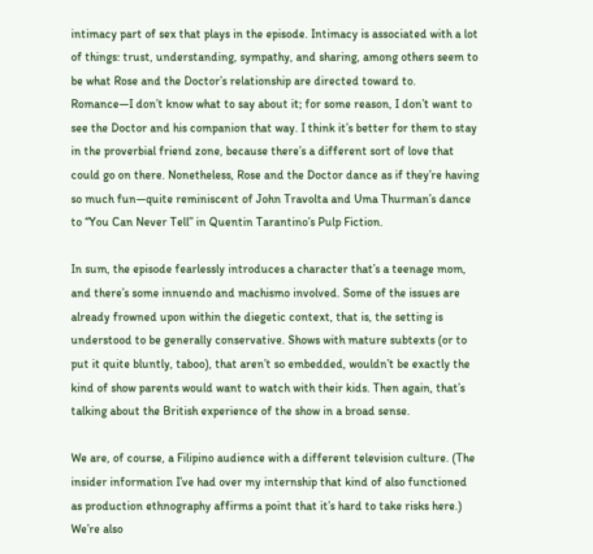intimacy part of sex that plays in the episode. Intimacy is associated with a lot of things: trust, understanding, sympathy, and sharing, among others seem to be what Rose and the Doctor’s relationship are directed toward to. Romance—I don’t know what to say about it; for some reason, I don’t want to see the Doctor and his companion that way. I think it’s better for them to stay in the proverbial friend zone, because there’s a different sort of love that could go on there. Nonetheless, Rose and the Doctor dance as if they’re having so much fun—quite reminiscent of John Travolta and Uma Thurman’s dance to “You Can Never Tell” in Quentin Tarantino’s Pulp Fiction.

In sum, the episode fearlessly introduces a character that’s a teenage mom, and there’s some innuendo and machismo involved. Some of the issues are already frowned upon within the diegetic context, that is, the setting is understood to be generally conservative. Shows with mature subtexts (or to put it quite bluntly, taboo), that aren’t so embedded, wouldn’t be exactly the kind of show parents would want to watch with their kids. Then again, that’s talking about the British experience of the show in a broad sense.

We are, of course, a Filipino audience with a different television culture. (The insider information I’ve had over my internship that kind of also functioned as production ethnography affirms a point that it’s hard to take risks here.) We’re also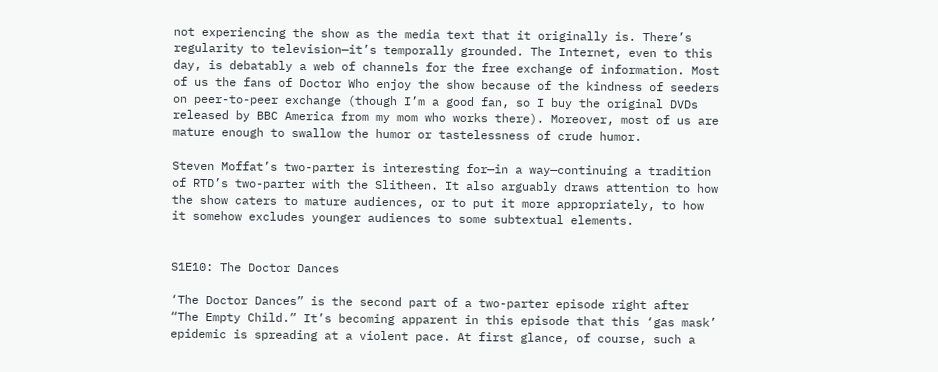not experiencing the show as the media text that it originally is. There’s regularity to television—it’s temporally grounded. The Internet, even to this day, is debatably a web of channels for the free exchange of information. Most of us the fans of Doctor Who enjoy the show because of the kindness of seeders on peer-to-peer exchange (though I’m a good fan, so I buy the original DVDs released by BBC America from my mom who works there). Moreover, most of us are mature enough to swallow the humor or tastelessness of crude humor.

Steven Moffat’s two-parter is interesting for—in a way—continuing a tradition of RTD’s two-parter with the Slitheen. It also arguably draws attention to how the show caters to mature audiences, or to put it more appropriately, to how it somehow excludes younger audiences to some subtextual elements.


S1E10: The Doctor Dances

‘The Doctor Dances” is the second part of a two-parter episode right after “The Empty Child.” It’s becoming apparent in this episode that this ‘gas mask’ epidemic is spreading at a violent pace. At first glance, of course, such a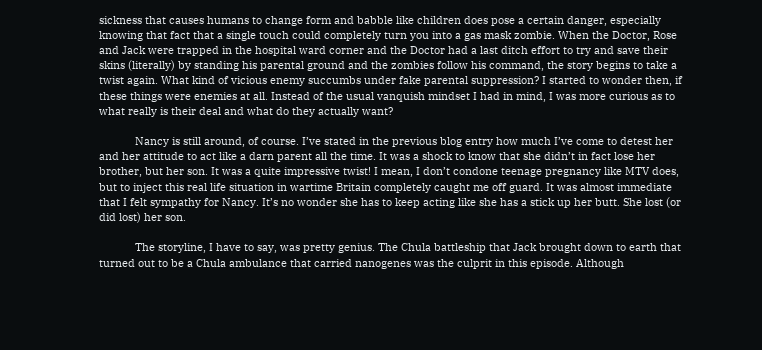sickness that causes humans to change form and babble like children does pose a certain danger, especially knowing that fact that a single touch could completely turn you into a gas mask zombie. When the Doctor, Rose and Jack were trapped in the hospital ward corner and the Doctor had a last ditch effort to try and save their skins (literally) by standing his parental ground and the zombies follow his command, the story begins to take a twist again. What kind of vicious enemy succumbs under fake parental suppression? I started to wonder then, if these things were enemies at all. Instead of the usual vanquish mindset I had in mind, I was more curious as to what really is their deal and what do they actually want?

            Nancy is still around, of course. I’ve stated in the previous blog entry how much I’ve come to detest her and her attitude to act like a darn parent all the time. It was a shock to know that she didn’t in fact lose her brother, but her son. It was a quite impressive twist! I mean, I don’t condone teenage pregnancy like MTV does, but to inject this real life situation in wartime Britain completely caught me off guard. It was almost immediate that I felt sympathy for Nancy. It’s no wonder she has to keep acting like she has a stick up her butt. She lost (or did lost) her son.

            The storyline, I have to say, was pretty genius. The Chula battleship that Jack brought down to earth that turned out to be a Chula ambulance that carried nanogenes was the culprit in this episode. Although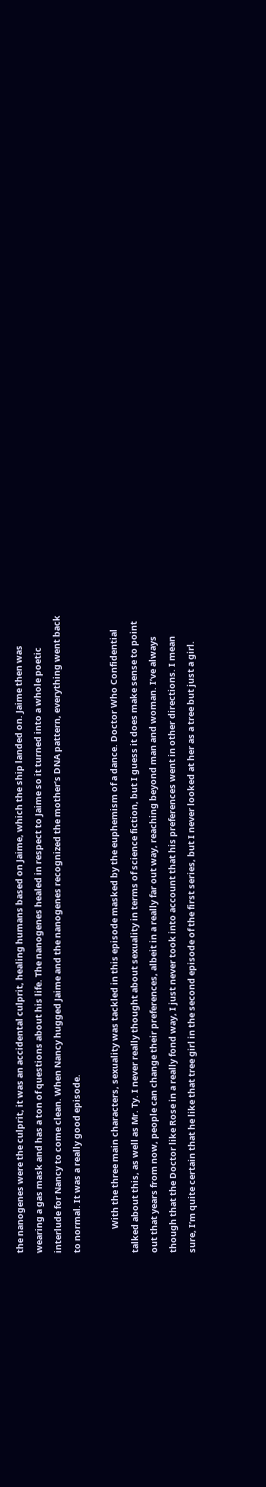the nanogenes were the culprit, it was an accidental culprit, healing humans based on Jaime, which the ship landed on. Jaime then was wearing a gas mask and has a ton of questions about his life. The nanogenes healed in respect to Jaime so it turned into a whole poetic interlude for Nancy to come clean. When Nancy hugged Jaime and the nanogenes recognized the mother’s DNA pattern, everything went back to normal. It was a really good episode.

            With the three main characters, sexuality was tackled in this episode masked by the euphemism of a dance. Doctor Who Confidential talked about this, as well as Mr. Ty. I never really thought about sexuality in terms of science fiction, but I guess it does make sense to point out that years from now, people can change their preferences, albeit in a really far out way, reaching beyond man and woman. I’ve always though that the Doctor like Rose in a really fond way, I just never took into account that his preferences went in other directions. I mean sure, I’m quite certain that he like that tree girl in the second episode of the first series, but I never looked at her as a tree but just a girl.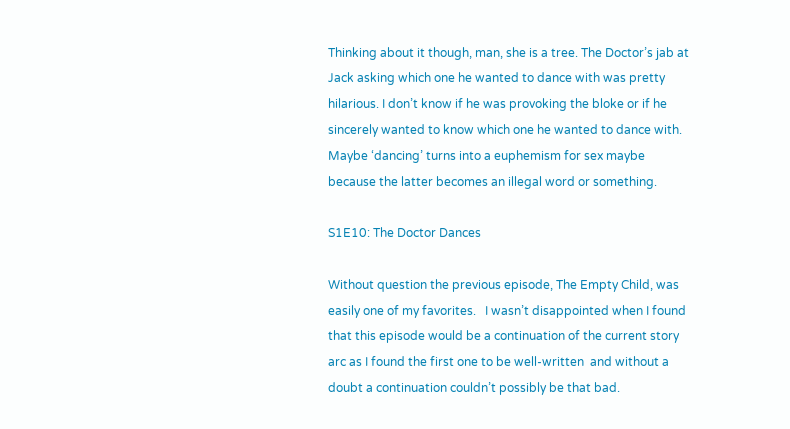Thinking about it though, man, she is a tree. The Doctor’s jab at Jack asking which one he wanted to dance with was pretty hilarious. I don’t know if he was provoking the bloke or if he sincerely wanted to know which one he wanted to dance with. Maybe ‘dancing’ turns into a euphemism for sex maybe because the latter becomes an illegal word or something.

S1E10: The Doctor Dances

Without question the previous episode, The Empty Child, was easily one of my favorites.   I wasn’t disappointed when I found that this episode would be a continuation of the current story arc as I found the first one to be well-written  and without a doubt a continuation couldn’t possibly be that bad.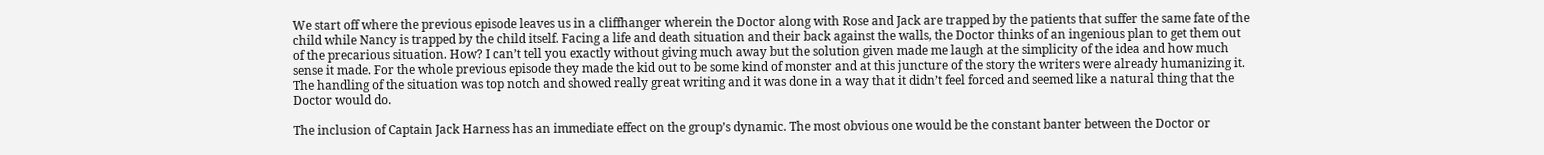We start off where the previous episode leaves us in a cliffhanger wherein the Doctor along with Rose and Jack are trapped by the patients that suffer the same fate of the child while Nancy is trapped by the child itself. Facing a life and death situation and their back against the walls, the Doctor thinks of an ingenious plan to get them out of the precarious situation. How? I can’t tell you exactly without giving much away but the solution given made me laugh at the simplicity of the idea and how much sense it made. For the whole previous episode they made the kid out to be some kind of monster and at this juncture of the story the writers were already humanizing it. The handling of the situation was top notch and showed really great writing and it was done in a way that it didn’t feel forced and seemed like a natural thing that the Doctor would do.

The inclusion of Captain Jack Harness has an immediate effect on the group’s dynamic. The most obvious one would be the constant banter between the Doctor or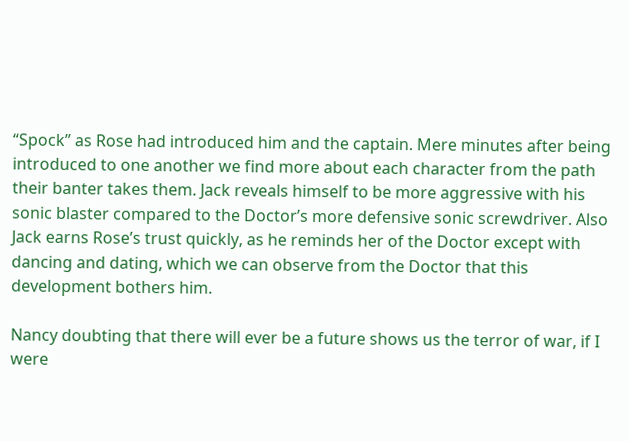“Spock” as Rose had introduced him and the captain. Mere minutes after being introduced to one another we find more about each character from the path their banter takes them. Jack reveals himself to be more aggressive with his sonic blaster compared to the Doctor’s more defensive sonic screwdriver. Also Jack earns Rose’s trust quickly, as he reminds her of the Doctor except with dancing and dating, which we can observe from the Doctor that this development bothers him.

Nancy doubting that there will ever be a future shows us the terror of war, if I were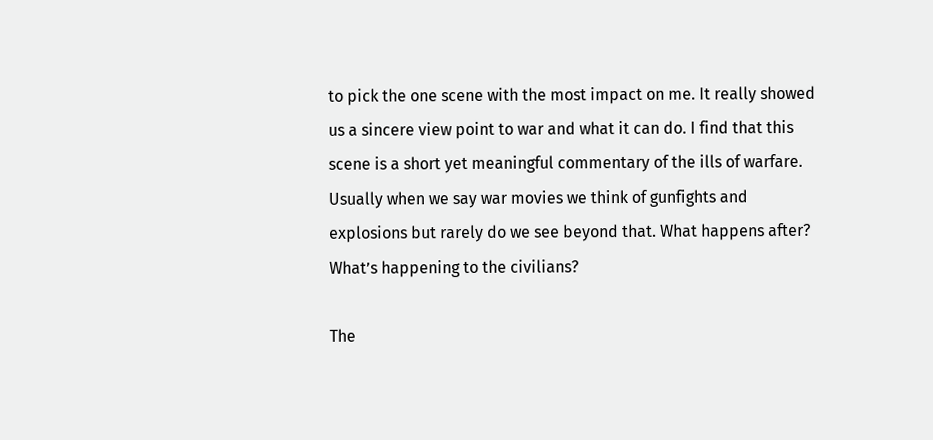to pick the one scene with the most impact on me. It really showed us a sincere view point to war and what it can do. I find that this scene is a short yet meaningful commentary of the ills of warfare. Usually when we say war movies we think of gunfights and explosions but rarely do we see beyond that. What happens after? What’s happening to the civilians?

The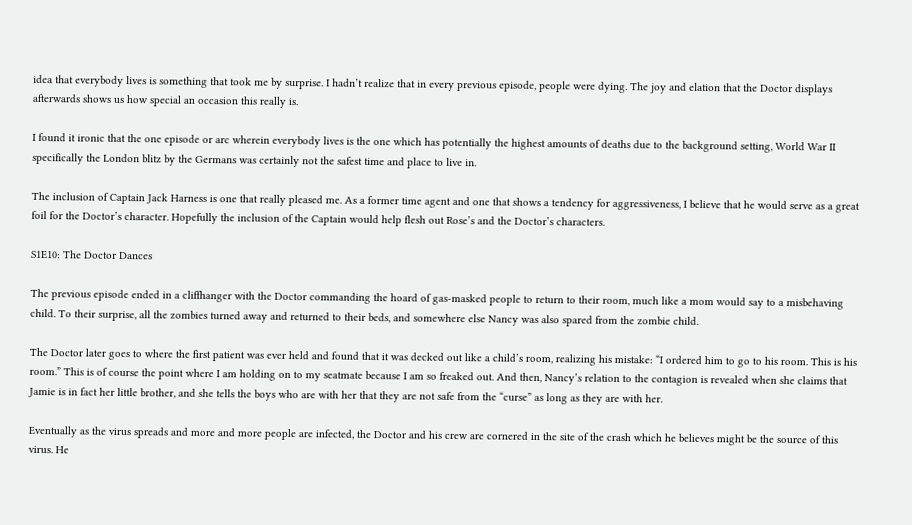idea that everybody lives is something that took me by surprise. I hadn’t realize that in every previous episode, people were dying. The joy and elation that the Doctor displays afterwards shows us how special an occasion this really is.

I found it ironic that the one episode or arc wherein everybody lives is the one which has potentially the highest amounts of deaths due to the background setting, World War II specifically the London blitz by the Germans was certainly not the safest time and place to live in.

The inclusion of Captain Jack Harness is one that really pleased me. As a former time agent and one that shows a tendency for aggressiveness, I believe that he would serve as a great foil for the Doctor’s character. Hopefully the inclusion of the Captain would help flesh out Rose’s and the Doctor’s characters.

S1E10: The Doctor Dances

The previous episode ended in a cliffhanger with the Doctor commanding the hoard of gas-masked people to return to their room, much like a mom would say to a misbehaving child. To their surprise, all the zombies turned away and returned to their beds, and somewhere else Nancy was also spared from the zombie child.

The Doctor later goes to where the first patient was ever held and found that it was decked out like a child’s room, realizing his mistake: “I ordered him to go to his room. This is his room.” This is of course the point where I am holding on to my seatmate because I am so freaked out. And then, Nancy’s relation to the contagion is revealed when she claims that Jamie is in fact her little brother, and she tells the boys who are with her that they are not safe from the “curse” as long as they are with her.

Eventually as the virus spreads and more and more people are infected, the Doctor and his crew are cornered in the site of the crash which he believes might be the source of this virus. He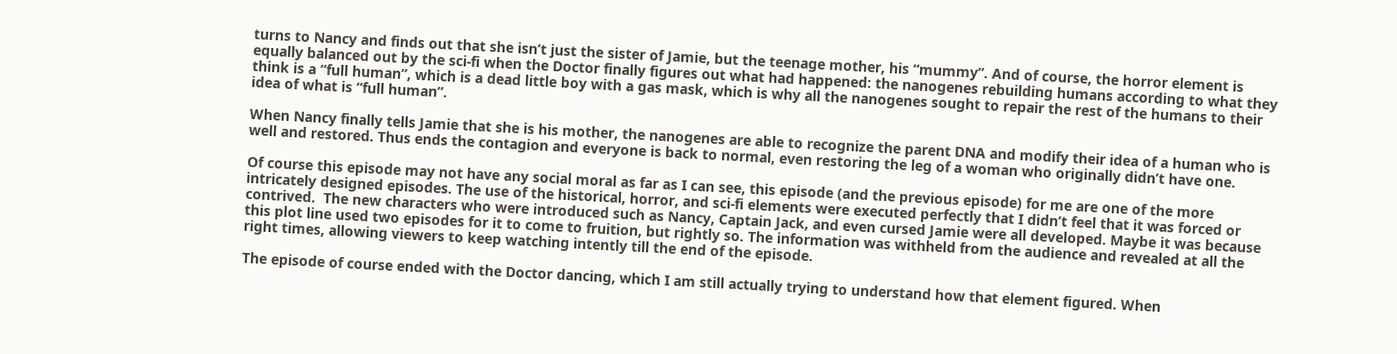turns to Nancy and finds out that she isn’t just the sister of Jamie, but the teenage mother, his “mummy”. And of course, the horror element is equally balanced out by the sci-fi when the Doctor finally figures out what had happened: the nanogenes rebuilding humans according to what they think is a “full human”, which is a dead little boy with a gas mask, which is why all the nanogenes sought to repair the rest of the humans to their idea of what is “full human”.

When Nancy finally tells Jamie that she is his mother, the nanogenes are able to recognize the parent DNA and modify their idea of a human who is well and restored. Thus ends the contagion and everyone is back to normal, even restoring the leg of a woman who originally didn’t have one.

Of course this episode may not have any social moral as far as I can see, this episode (and the previous episode) for me are one of the more intricately designed episodes. The use of the historical, horror, and sci-fi elements were executed perfectly that I didn’t feel that it was forced or contrived.  The new characters who were introduced such as Nancy, Captain Jack, and even cursed Jamie were all developed. Maybe it was because this plot line used two episodes for it to come to fruition, but rightly so. The information was withheld from the audience and revealed at all the right times, allowing viewers to keep watching intently till the end of the episode.

The episode of course ended with the Doctor dancing, which I am still actually trying to understand how that element figured. When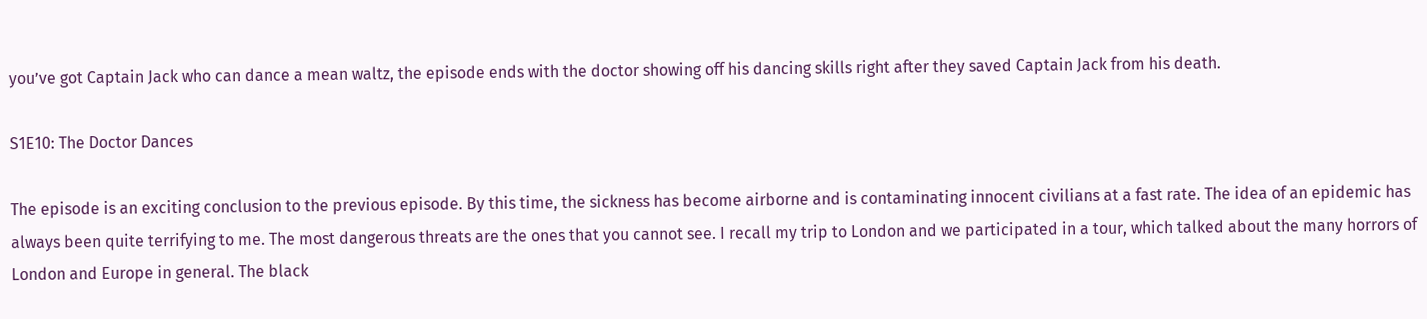you’ve got Captain Jack who can dance a mean waltz, the episode ends with the doctor showing off his dancing skills right after they saved Captain Jack from his death.

S1E10: The Doctor Dances

The episode is an exciting conclusion to the previous episode. By this time, the sickness has become airborne and is contaminating innocent civilians at a fast rate. The idea of an epidemic has always been quite terrifying to me. The most dangerous threats are the ones that you cannot see. I recall my trip to London and we participated in a tour, which talked about the many horrors of London and Europe in general. The black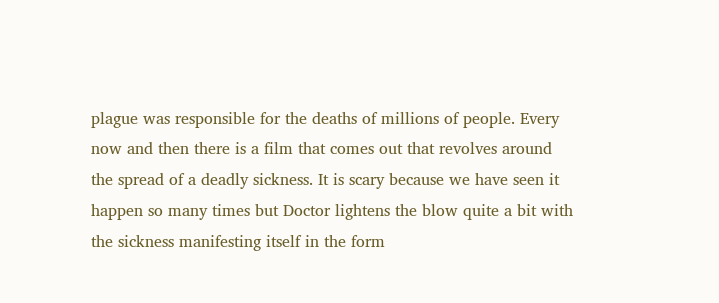plague was responsible for the deaths of millions of people. Every now and then there is a film that comes out that revolves around the spread of a deadly sickness. It is scary because we have seen it happen so many times but Doctor lightens the blow quite a bit with the sickness manifesting itself in the form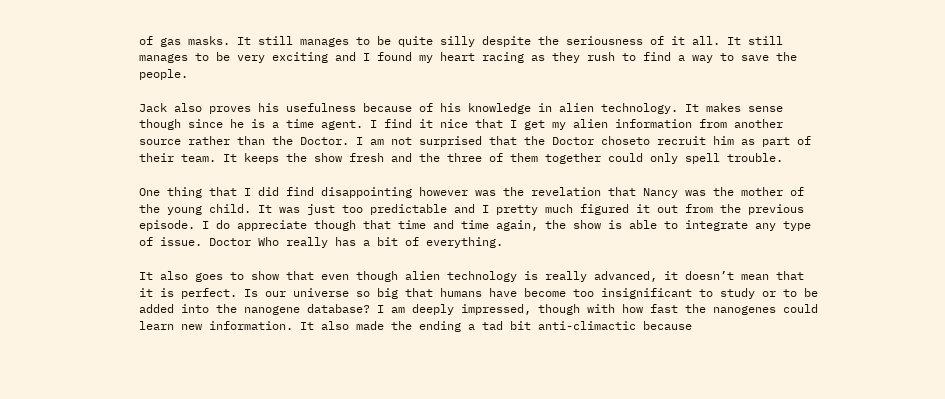of gas masks. It still manages to be quite silly despite the seriousness of it all. It still manages to be very exciting and I found my heart racing as they rush to find a way to save the people.

Jack also proves his usefulness because of his knowledge in alien technology. It makes sense though since he is a time agent. I find it nice that I get my alien information from another source rather than the Doctor. I am not surprised that the Doctor choseto recruit him as part of their team. It keeps the show fresh and the three of them together could only spell trouble.

One thing that I did find disappointing however was the revelation that Nancy was the mother of the young child. It was just too predictable and I pretty much figured it out from the previous episode. I do appreciate though that time and time again, the show is able to integrate any type of issue. Doctor Who really has a bit of everything.

It also goes to show that even though alien technology is really advanced, it doesn’t mean that it is perfect. Is our universe so big that humans have become too insignificant to study or to be added into the nanogene database? I am deeply impressed, though with how fast the nanogenes could learn new information. It also made the ending a tad bit anti-climactic because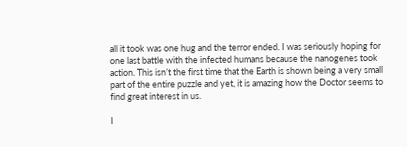all it took was one hug and the terror ended. I was seriously hoping for one last battle with the infected humans because the nanogenes took action. This isn’t the first time that the Earth is shown being a very small part of the entire puzzle and yet, it is amazing how the Doctor seems to find great interest in us.

I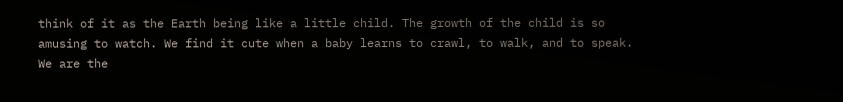think of it as the Earth being like a little child. The growth of the child is so amusing to watch. We find it cute when a baby learns to crawl, to walk, and to speak. We are the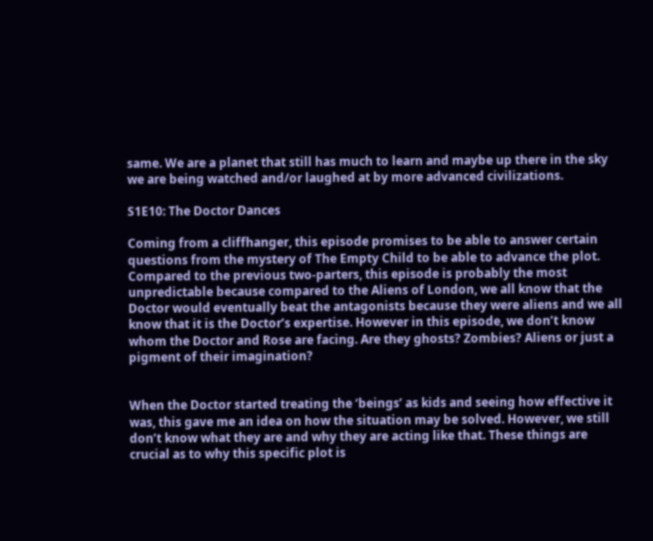same. We are a planet that still has much to learn and maybe up there in the sky we are being watched and/or laughed at by more advanced civilizations.

S1E10: The Doctor Dances

Coming from a cliffhanger, this episode promises to be able to answer certain questions from the mystery of The Empty Child to be able to advance the plot. Compared to the previous two-parters, this episode is probably the most unpredictable because compared to the Aliens of London, we all know that the Doctor would eventually beat the antagonists because they were aliens and we all know that it is the Doctor’s expertise. However in this episode, we don’t know whom the Doctor and Rose are facing. Are they ghosts? Zombies? Aliens or just a pigment of their imagination?


When the Doctor started treating the ‘beings’ as kids and seeing how effective it was, this gave me an idea on how the situation may be solved. However, we still don’t know what they are and why they are acting like that. These things are crucial as to why this specific plot is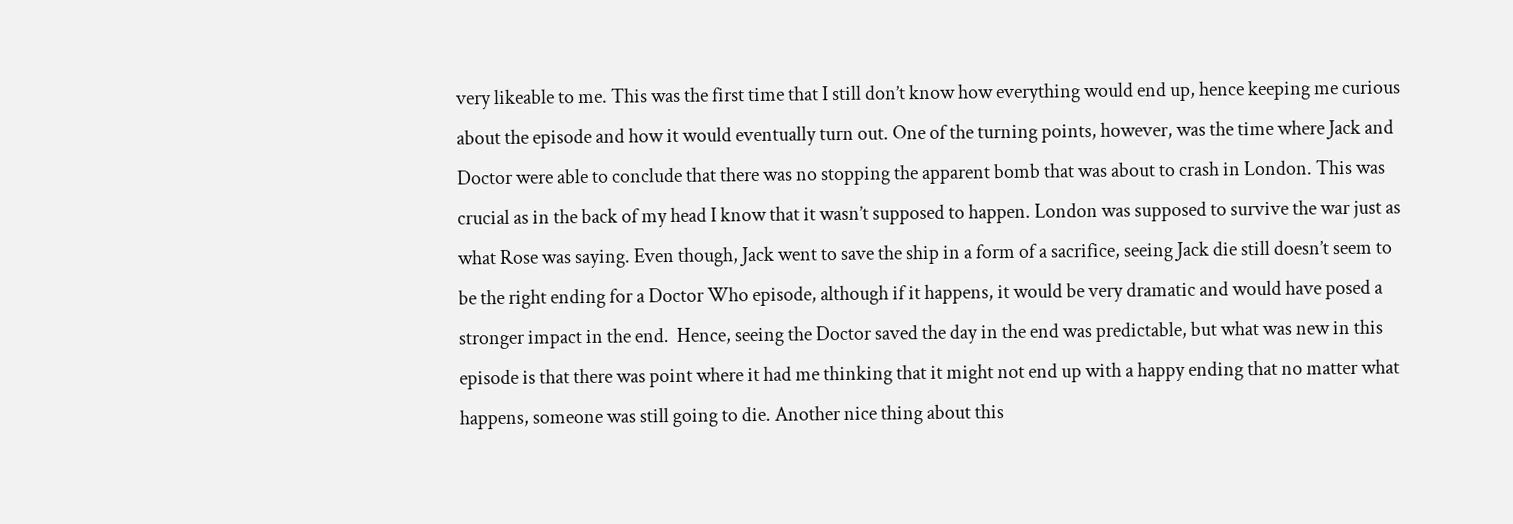very likeable to me. This was the first time that I still don’t know how everything would end up, hence keeping me curious about the episode and how it would eventually turn out. One of the turning points, however, was the time where Jack and Doctor were able to conclude that there was no stopping the apparent bomb that was about to crash in London. This was crucial as in the back of my head I know that it wasn’t supposed to happen. London was supposed to survive the war just as what Rose was saying. Even though, Jack went to save the ship in a form of a sacrifice, seeing Jack die still doesn’t seem to be the right ending for a Doctor Who episode, although if it happens, it would be very dramatic and would have posed a stronger impact in the end.  Hence, seeing the Doctor saved the day in the end was predictable, but what was new in this episode is that there was point where it had me thinking that it might not end up with a happy ending that no matter what happens, someone was still going to die. Another nice thing about this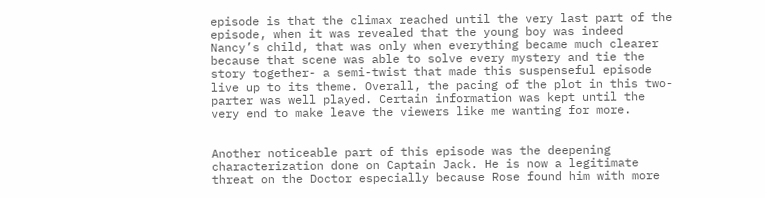episode is that the climax reached until the very last part of the episode, when it was revealed that the young boy was indeed Nancy’s child, that was only when everything became much clearer because that scene was able to solve every mystery and tie the story together- a semi-twist that made this suspenseful episode live up to its theme. Overall, the pacing of the plot in this two-parter was well played. Certain information was kept until the very end to make leave the viewers like me wanting for more.


Another noticeable part of this episode was the deepening characterization done on Captain Jack. He is now a legitimate threat on the Doctor especially because Rose found him with more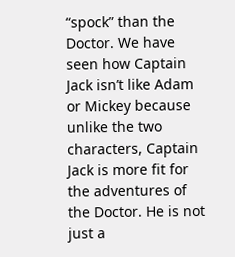“spock” than the Doctor. We have seen how Captain Jack isn’t like Adam or Mickey because unlike the two characters, Captain Jack is more fit for the adventures of the Doctor. He is not just a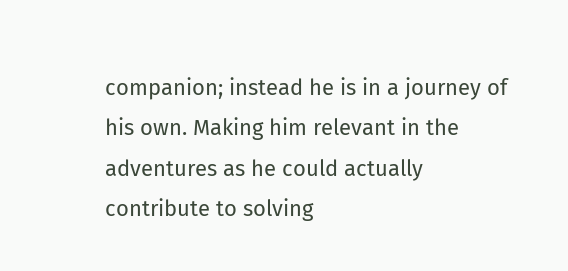companion; instead he is in a journey of his own. Making him relevant in the adventures as he could actually contribute to solving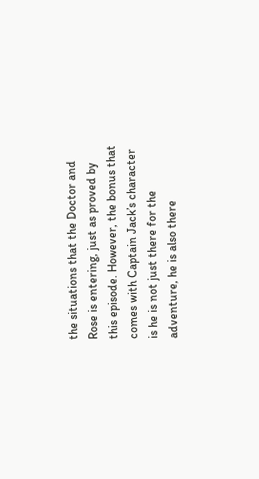the situations that the Doctor and Rose is entering, just as proved by this episode. However, the bonus that comes with Captain Jack’s character is he is not just there for the adventure, he is also there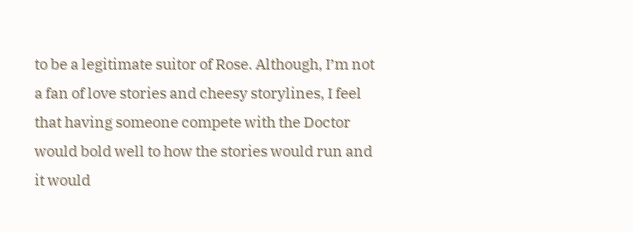to be a legitimate suitor of Rose. Although, I’m not a fan of love stories and cheesy storylines, I feel that having someone compete with the Doctor would bold well to how the stories would run and it would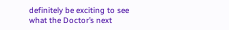definitely be exciting to see what the Doctor’s next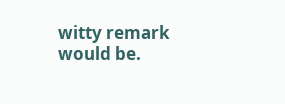witty remark would be.